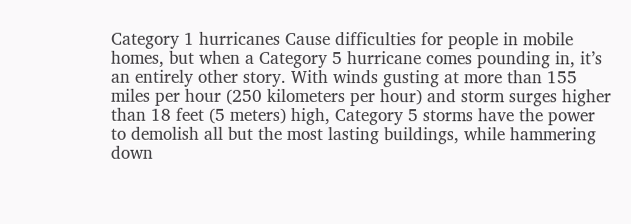Category 1 hurricanes Cause difficulties for people in mobile homes, but when a Category 5 hurricane comes pounding in, it’s an entirely other story. With winds gusting at more than 155 miles per hour (250 kilometers per hour) and storm surges higher than 18 feet (5 meters) high, Category 5 storms have the power to demolish all but the most lasting buildings, while hammering down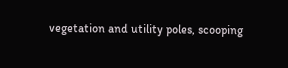vegetation and utility poles, scooping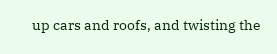up cars and roofs, and twisting the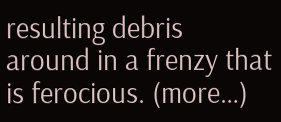resulting debris around in a frenzy that is ferocious. (more…)